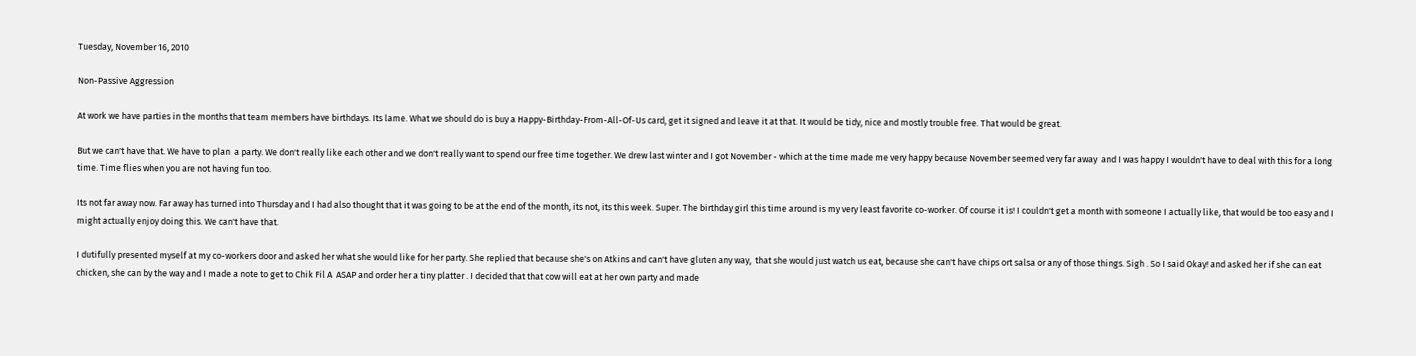Tuesday, November 16, 2010

Non-Passive Aggression

At work we have parties in the months that team members have birthdays. Its lame. What we should do is buy a Happy-Birthday-From-All-Of-Us card, get it signed and leave it at that. It would be tidy, nice and mostly trouble free. That would be great.

But we can't have that. We have to plan  a party. We don't really like each other and we don't really want to spend our free time together. We drew last winter and I got November - which at the time made me very happy because November seemed very far away  and I was happy I wouldn't have to deal with this for a long time. Time flies when you are not having fun too.

Its not far away now. Far away has turned into Thursday and I had also thought that it was going to be at the end of the month, its not, its this week. Super. The birthday girl this time around is my very least favorite co-worker. Of course it is! I couldn't get a month with someone I actually like, that would be too easy and I might actually enjoy doing this. We can't have that.

I dutifully presented myself at my co-workers door and asked her what she would like for her party. She replied that because she's on Atkins and can't have gluten any way,  that she would just watch us eat, because she can't have chips ort salsa or any of those things. Sigh . So I said Okay! and asked her if she can eat chicken, she can by the way and I made a note to get to Chik Fil A  ASAP and order her a tiny platter . I decided that that cow will eat at her own party and made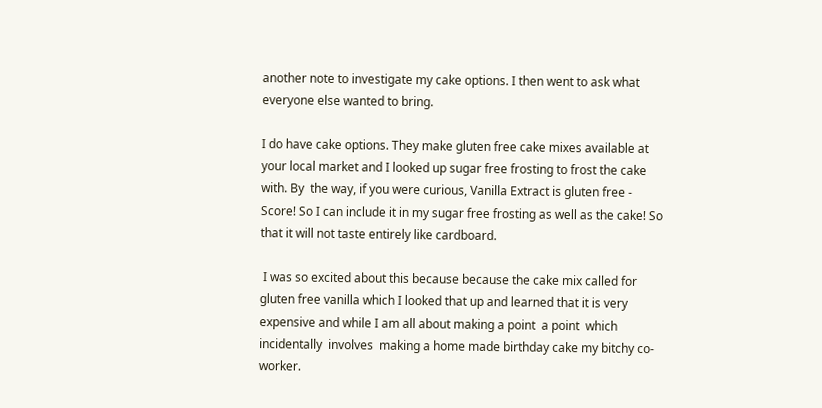another note to investigate my cake options. I then went to ask what everyone else wanted to bring.

I do have cake options. They make gluten free cake mixes available at your local market and I looked up sugar free frosting to frost the cake with. By  the way, if you were curious, Vanilla Extract is gluten free - Score! So I can include it in my sugar free frosting as well as the cake! So that it will not taste entirely like cardboard.

 I was so excited about this because because the cake mix called for gluten free vanilla which I looked that up and learned that it is very expensive and while I am all about making a point  a point  which incidentally  involves  making a home made birthday cake my bitchy co-worker.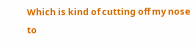Which is kind of cutting off my nose to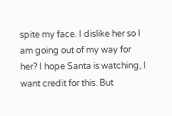spite my face. I dislike her so I am going out of my way for her? I hope Santa is watching, I want credit for this. But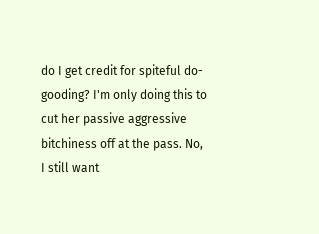do I get credit for spiteful do-gooding? I'm only doing this to cut her passive aggressive bitchiness off at the pass. No, I still want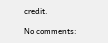credit.

No comments: